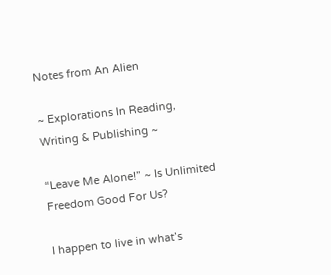Notes from An Alien

~ Explorations In Reading, Writing & Publishing ~

“Leave Me Alone!” ~ Is Unlimited Freedom Good For Us?

I happen to live in what’s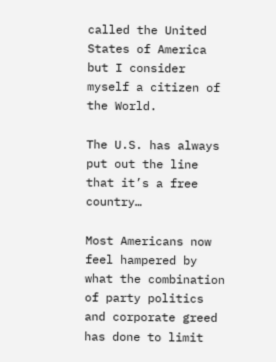called the United States of America but I consider myself a citizen of the World.

The U.S. has always put out the line that it’s a free country…

Most Americans now feel hampered by what the combination of party politics and corporate greed has done to limit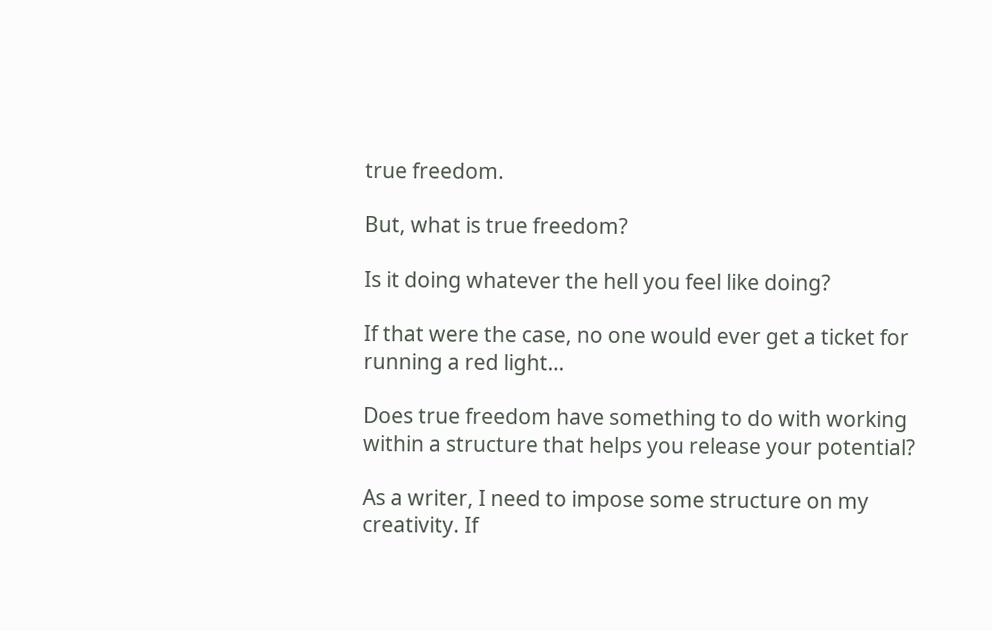true freedom.

But, what is true freedom?

Is it doing whatever the hell you feel like doing?

If that were the case, no one would ever get a ticket for running a red light…

Does true freedom have something to do with working within a structure that helps you release your potential?

As a writer, I need to impose some structure on my creativity. If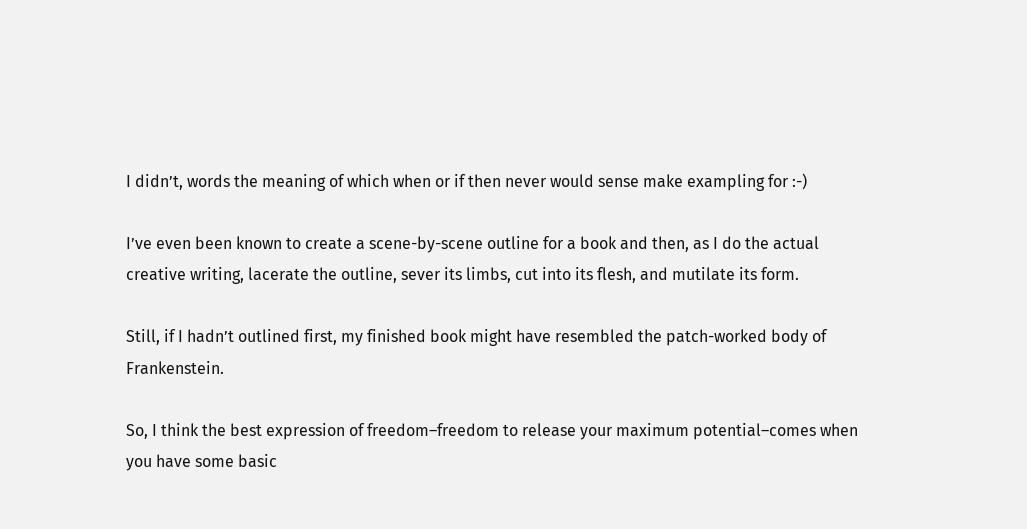I didn’t, words the meaning of which when or if then never would sense make exampling for :-)

I’ve even been known to create a scene-by-scene outline for a book and then, as I do the actual creative writing, lacerate the outline, sever its limbs, cut into its flesh, and mutilate its form.

Still, if I hadn’t outlined first, my finished book might have resembled the patch-worked body of Frankenstein.

So, I think the best expression of freedom–freedom to release your maximum potential–comes when you have some basic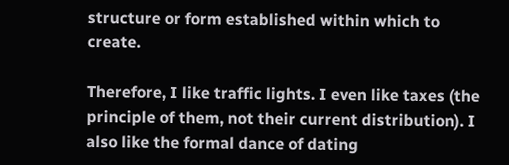structure or form established within which to create.

Therefore, I like traffic lights. I even like taxes (the principle of them, not their current distribution). I also like the formal dance of dating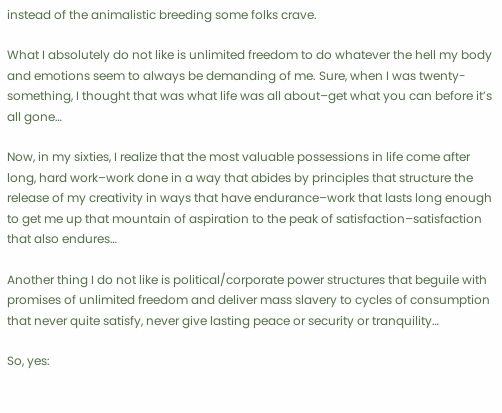instead of the animalistic breeding some folks crave.

What I absolutely do not like is unlimited freedom to do whatever the hell my body and emotions seem to always be demanding of me. Sure, when I was twenty-something, I thought that was what life was all about–get what you can before it’s all gone…

Now, in my sixties, I realize that the most valuable possessions in life come after long, hard work–work done in a way that abides by principles that structure the release of my creativity in ways that have endurance–work that lasts long enough to get me up that mountain of aspiration to the peak of satisfaction–satisfaction that also endures…

Another thing I do not like is political/corporate power structures that beguile with promises of unlimited freedom and deliver mass slavery to cycles of consumption that never quite satisfy, never give lasting peace or security or tranquility…

So, yes: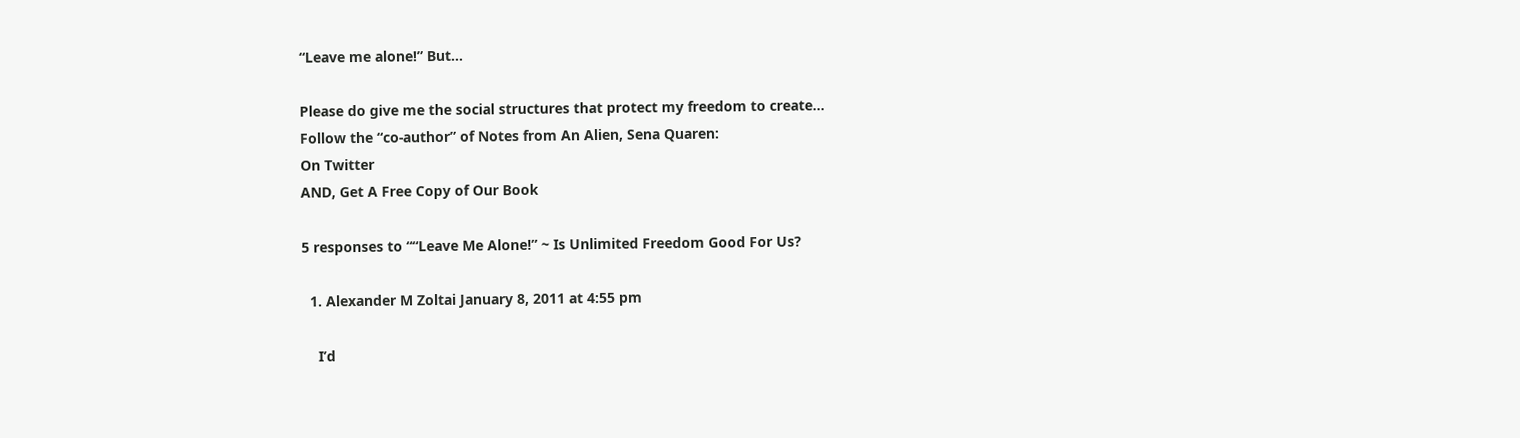“Leave me alone!” But…

Please do give me the social structures that protect my freedom to create…
Follow the “co-author” of Notes from An Alien, Sena Quaren:
On Twitter
AND, Get A Free Copy of Our Book

5 responses to ““Leave Me Alone!” ~ Is Unlimited Freedom Good For Us?

  1. Alexander M Zoltai January 8, 2011 at 4:55 pm

    I’d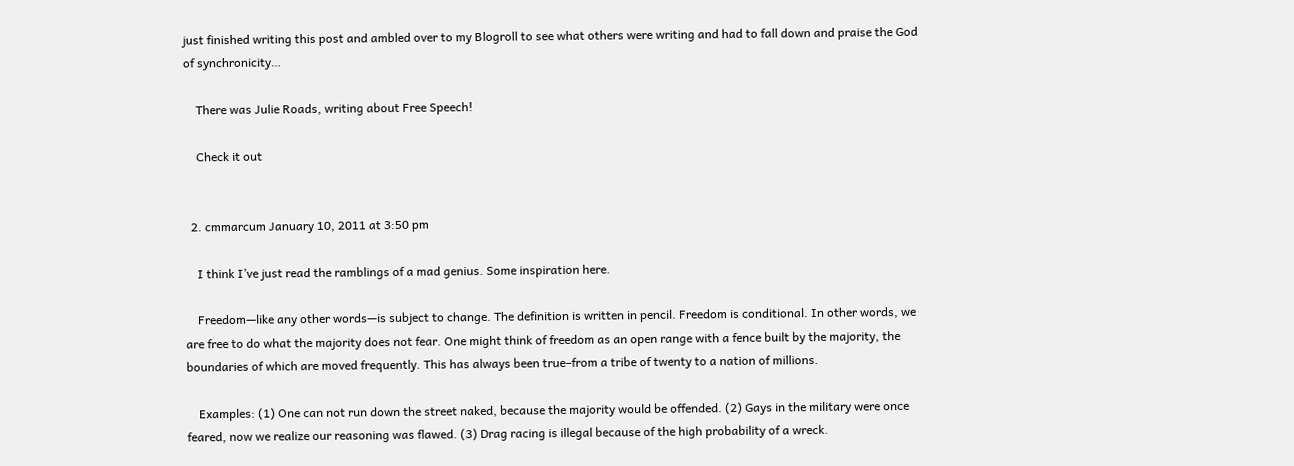just finished writing this post and ambled over to my Blogroll to see what others were writing and had to fall down and praise the God of synchronicity…

    There was Julie Roads, writing about Free Speech!

    Check it out


  2. cmmarcum January 10, 2011 at 3:50 pm

    I think I’ve just read the ramblings of a mad genius. Some inspiration here.

    Freedom—like any other words—is subject to change. The definition is written in pencil. Freedom is conditional. In other words, we are free to do what the majority does not fear. One might think of freedom as an open range with a fence built by the majority, the boundaries of which are moved frequently. This has always been true–from a tribe of twenty to a nation of millions.

    Examples: (1) One can not run down the street naked, because the majority would be offended. (2) Gays in the military were once feared, now we realize our reasoning was flawed. (3) Drag racing is illegal because of the high probability of a wreck.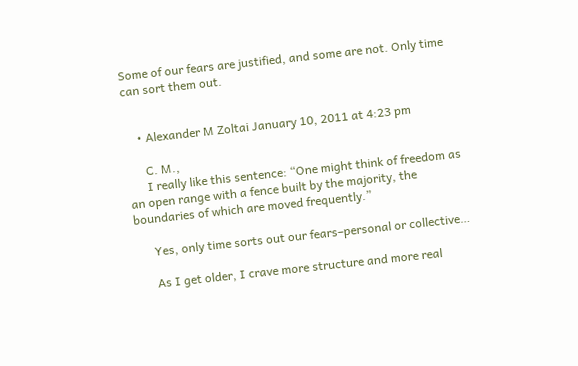Some of our fears are justified, and some are not. Only time can sort them out.


    • Alexander M Zoltai January 10, 2011 at 4:23 pm

      C. M.,
      I really like this sentence: “One might think of freedom as an open range with a fence built by the majority, the boundaries of which are moved frequently.”

      Yes, only time sorts out our fears–personal or collective…

      As I get older, I crave more structure and more real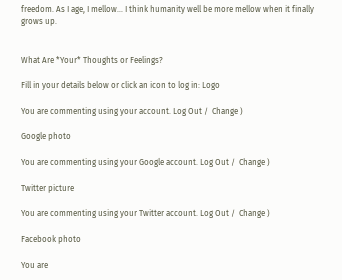freedom. As I age, I mellow… I think humanity well be more mellow when it finally grows up.


What Are *Your* Thoughts or Feelings?

Fill in your details below or click an icon to log in: Logo

You are commenting using your account. Log Out /  Change )

Google photo

You are commenting using your Google account. Log Out /  Change )

Twitter picture

You are commenting using your Twitter account. Log Out /  Change )

Facebook photo

You are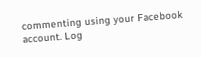commenting using your Facebook account. Log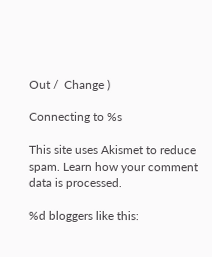Out /  Change )

Connecting to %s

This site uses Akismet to reduce spam. Learn how your comment data is processed.

%d bloggers like this: